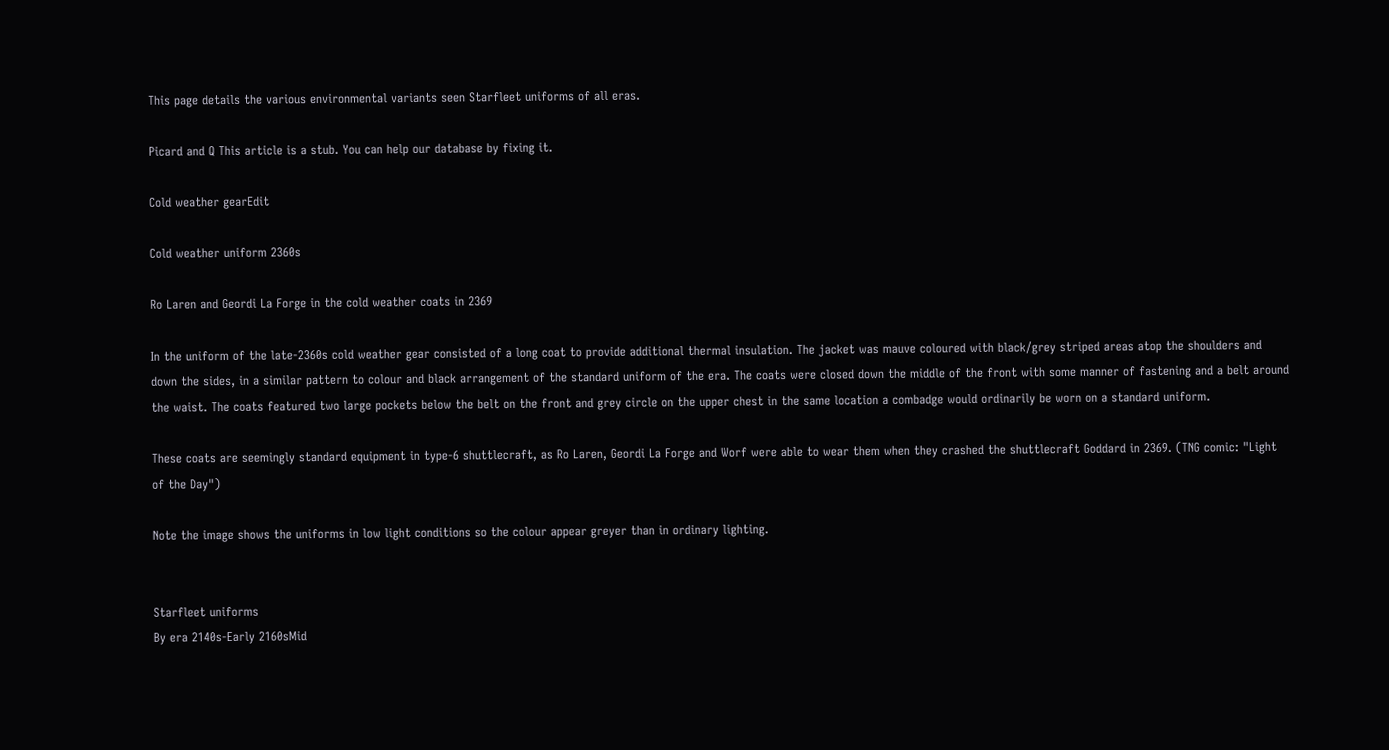This page details the various environmental variants seen Starfleet uniforms of all eras.

Picard and Q This article is a stub. You can help our database by fixing it.

Cold weather gearEdit

Cold weather uniform 2360s

Ro Laren and Geordi La Forge in the cold weather coats in 2369

In the uniform of the late-2360s cold weather gear consisted of a long coat to provide additional thermal insulation. The jacket was mauve coloured with black/grey striped areas atop the shoulders and down the sides, in a similar pattern to colour and black arrangement of the standard uniform of the era. The coats were closed down the middle of the front with some manner of fastening and a belt around the waist. The coats featured two large pockets below the belt on the front and grey circle on the upper chest in the same location a combadge would ordinarily be worn on a standard uniform.

These coats are seemingly standard equipment in type-6 shuttlecraft, as Ro Laren, Geordi La Forge and Worf were able to wear them when they crashed the shuttlecraft Goddard in 2369. (TNG comic: "Light of the Day")

Note the image shows the uniforms in low light conditions so the colour appear greyer than in ordinary lighting.


Starfleet uniforms
By era 2140s-Early 2160sMid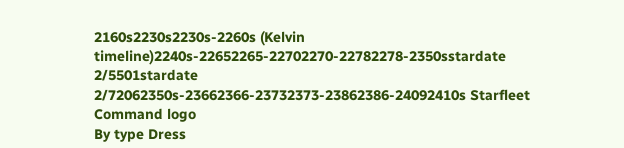2160s2230s2230s-2260s (Kelvin timeline)2240s-22652265-22702270-22782278-2350sstardate 2/5501stardate 2/72062350s-23662366-23732373-23862386-24092410s Starfleet Command logo
By type Dress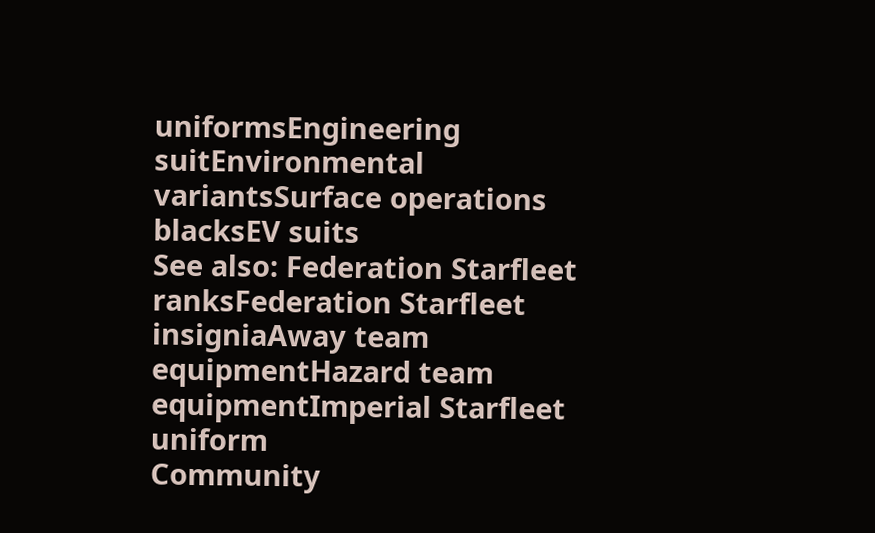uniformsEngineering suitEnvironmental variantsSurface operations blacksEV suits
See also: Federation Starfleet ranksFederation Starfleet insigniaAway team equipmentHazard team equipmentImperial Starfleet uniform
Community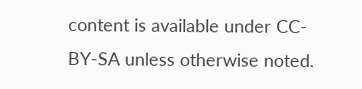content is available under CC-BY-SA unless otherwise noted.